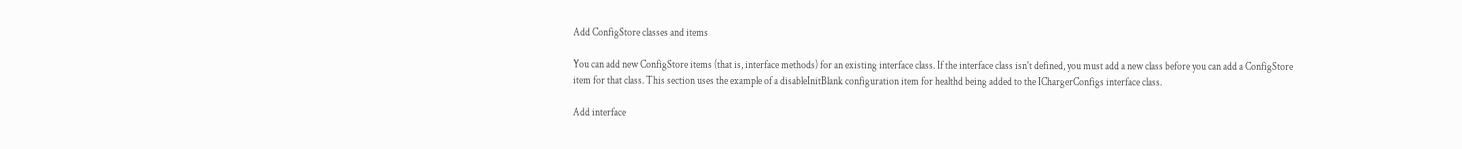Add ConfigStore classes and items

You can add new ConfigStore items (that is, interface methods) for an existing interface class. If the interface class isn't defined, you must add a new class before you can add a ConfigStore item for that class. This section uses the example of a disableInitBlank configuration item for healthd being added to the IChargerConfigs interface class.

Add interface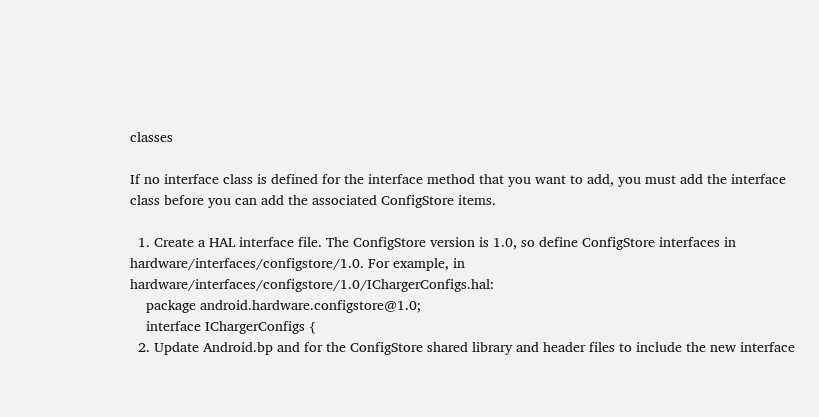classes

If no interface class is defined for the interface method that you want to add, you must add the interface class before you can add the associated ConfigStore items.

  1. Create a HAL interface file. The ConfigStore version is 1.0, so define ConfigStore interfaces in hardware/interfaces/configstore/1.0. For example, in hardware/interfaces/configstore/1.0/IChargerConfigs.hal:
    package android.hardware.configstore@1.0;
    interface IChargerConfigs {
  2. Update Android.bp and for the ConfigStore shared library and header files to include the new interface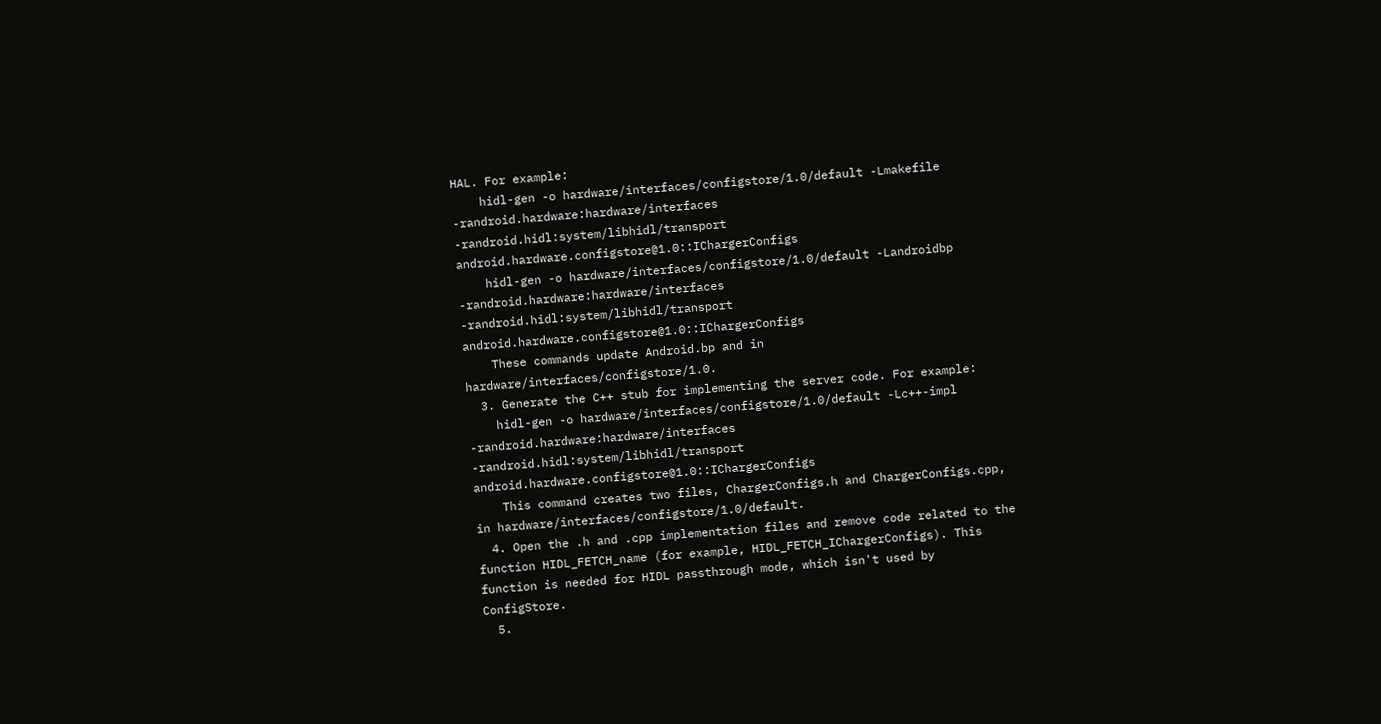HAL. For example:
    hidl-gen -o hardware/interfaces/configstore/1.0/default -Lmakefile -randroid.hardware:hardware/interfaces -randroid.hidl:system/libhidl/transport android.hardware.configstore@1.0::IChargerConfigs
    hidl-gen -o hardware/interfaces/configstore/1.0/default -Landroidbp -randroid.hardware:hardware/interfaces -randroid.hidl:system/libhidl/transport android.hardware.configstore@1.0::IChargerConfigs
    These commands update Android.bp and in hardware/interfaces/configstore/1.0.
  3. Generate the C++ stub for implementing the server code. For example:
    hidl-gen -o hardware/interfaces/configstore/1.0/default -Lc++-impl -randroid.hardware:hardware/interfaces -randroid.hidl:system/libhidl/transport android.hardware.configstore@1.0::IChargerConfigs
    This command creates two files, ChargerConfigs.h and ChargerConfigs.cpp, in hardware/interfaces/configstore/1.0/default.
  4. Open the .h and .cpp implementation files and remove code related to the function HIDL_FETCH_name (for example, HIDL_FETCH_IChargerConfigs). This function is needed for HIDL passthrough mode, which isn't used by ConfigStore.
  5.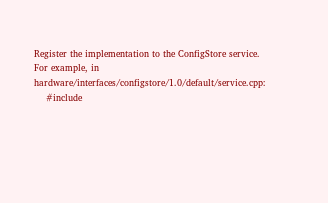Register the implementation to the ConfigStore service. For example, in hardware/interfaces/configstore/1.0/default/service.cpp:
    #include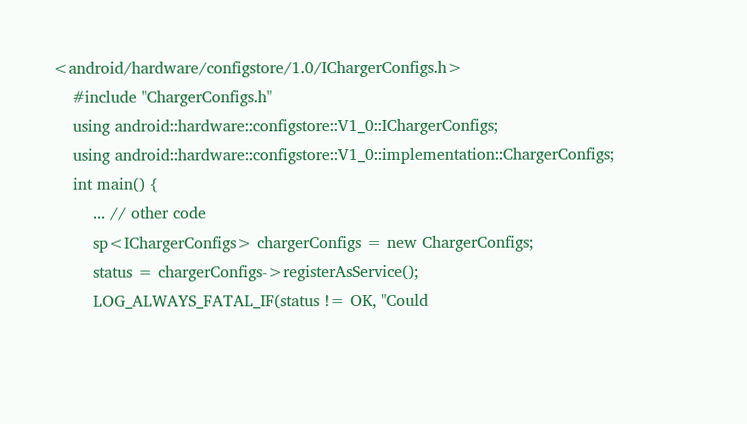<android/hardware/configstore/1.0/IChargerConfigs.h>
    #include "ChargerConfigs.h"
    using android::hardware::configstore::V1_0::IChargerConfigs;
    using android::hardware::configstore::V1_0::implementation::ChargerConfigs;
    int main() {
        ... // other code
        sp<IChargerConfigs> chargerConfigs = new ChargerConfigs;
        status = chargerConfigs->registerAsService();
        LOG_ALWAYS_FATAL_IF(status != OK, "Could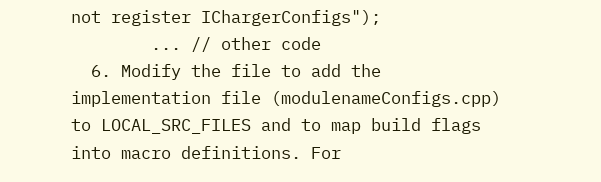not register IChargerConfigs");
        ... // other code
  6. Modify the file to add the implementation file (modulenameConfigs.cpp) to LOCAL_SRC_FILES and to map build flags into macro definitions. For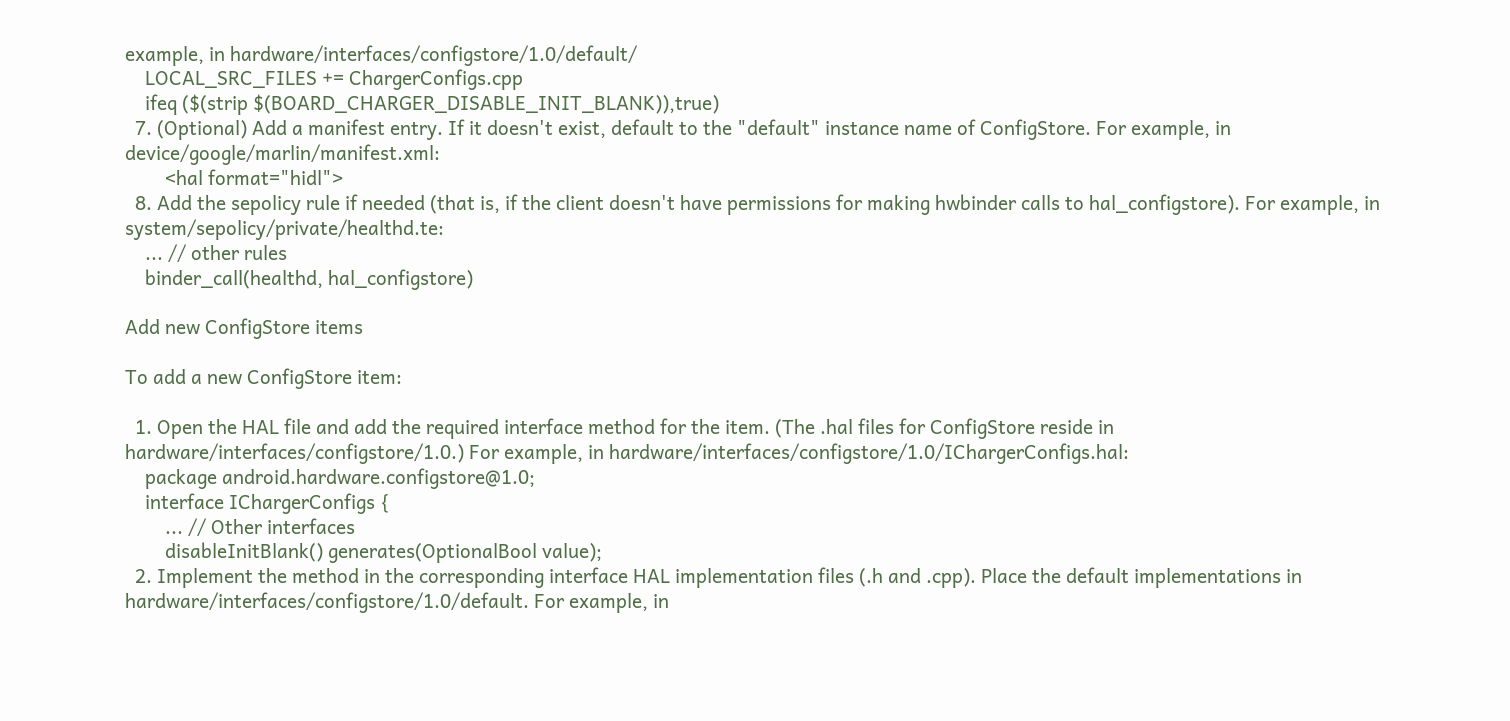example, in hardware/interfaces/configstore/1.0/default/
    LOCAL_SRC_FILES += ChargerConfigs.cpp
    ifeq ($(strip $(BOARD_CHARGER_DISABLE_INIT_BLANK)),true)
  7. (Optional) Add a manifest entry. If it doesn't exist, default to the "default" instance name of ConfigStore. For example, in device/google/marlin/manifest.xml:
        <hal format="hidl">
  8. Add the sepolicy rule if needed (that is, if the client doesn't have permissions for making hwbinder calls to hal_configstore). For example, in system/sepolicy/private/healthd.te:
    ... // other rules
    binder_call(healthd, hal_configstore)

Add new ConfigStore items

To add a new ConfigStore item:

  1. Open the HAL file and add the required interface method for the item. (The .hal files for ConfigStore reside in hardware/interfaces/configstore/1.0.) For example, in hardware/interfaces/configstore/1.0/IChargerConfigs.hal:
    package android.hardware.configstore@1.0;
    interface IChargerConfigs {
        ... // Other interfaces
        disableInitBlank() generates(OptionalBool value);
  2. Implement the method in the corresponding interface HAL implementation files (.h and .cpp). Place the default implementations in hardware/interfaces/configstore/1.0/default. For example, in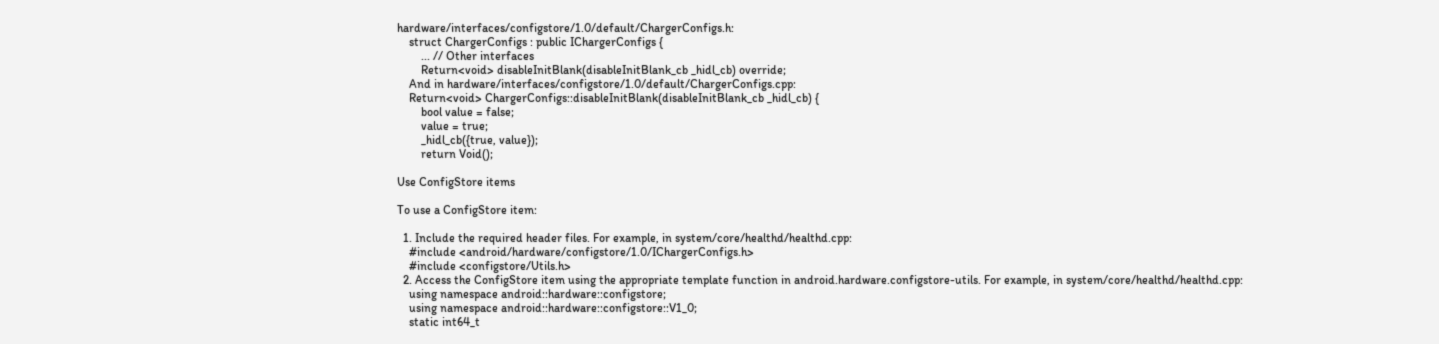hardware/interfaces/configstore/1.0/default/ChargerConfigs.h:
    struct ChargerConfigs : public IChargerConfigs {
        ... // Other interfaces
        Return<void> disableInitBlank(disableInitBlank_cb _hidl_cb) override;
    And in hardware/interfaces/configstore/1.0/default/ChargerConfigs.cpp:
    Return<void> ChargerConfigs::disableInitBlank(disableInitBlank_cb _hidl_cb) {
        bool value = false;
        value = true;
        _hidl_cb({true, value});
        return Void();

Use ConfigStore items

To use a ConfigStore item:

  1. Include the required header files. For example, in system/core/healthd/healthd.cpp:
    #include <android/hardware/configstore/1.0/IChargerConfigs.h>
    #include <configstore/Utils.h>
  2. Access the ConfigStore item using the appropriate template function in android.hardware.configstore-utils. For example, in system/core/healthd/healthd.cpp:
    using namespace android::hardware::configstore;
    using namespace android::hardware::configstore::V1_0;
    static int64_t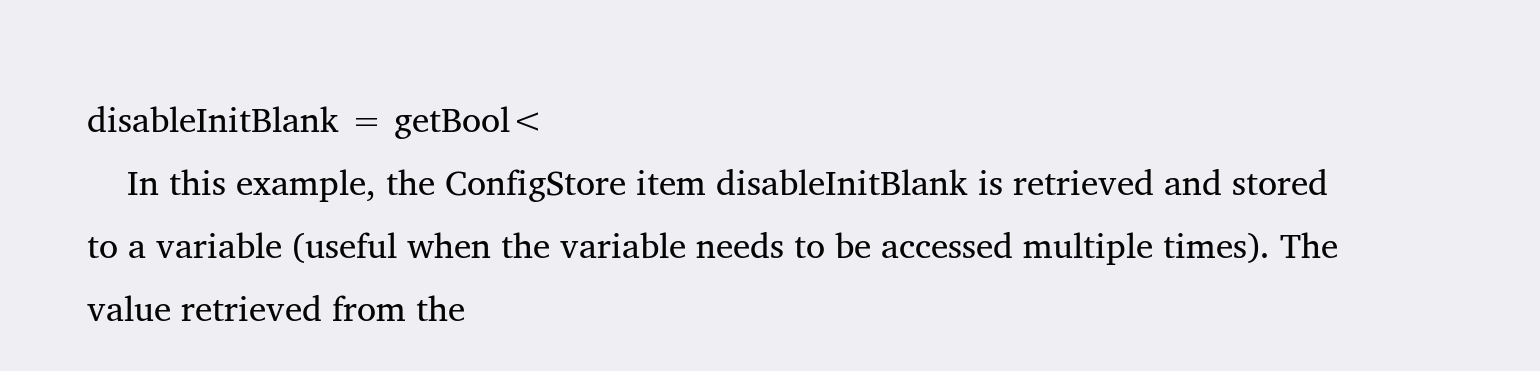disableInitBlank = getBool<
    In this example, the ConfigStore item disableInitBlank is retrieved and stored to a variable (useful when the variable needs to be accessed multiple times). The value retrieved from the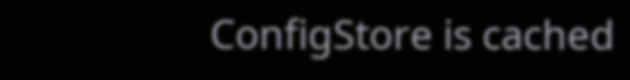ConfigStore is cached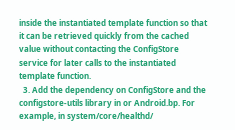inside the instantiated template function so that it can be retrieved quickly from the cached value without contacting the ConfigStore service for later calls to the instantiated template function.
  3. Add the dependency on ConfigStore and the configstore-utils library in or Android.bp. For example, in system/core/healthd/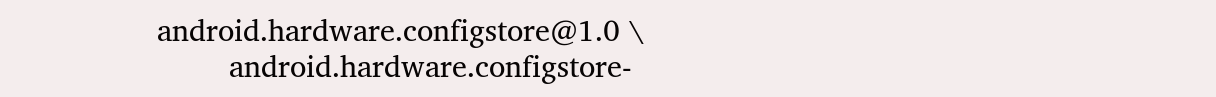android.hardware.configstore@1.0 \
        android.hardware.configstore-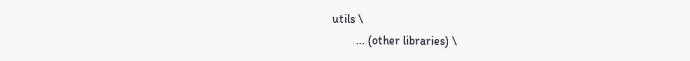utils \
        ... (other libraries) \